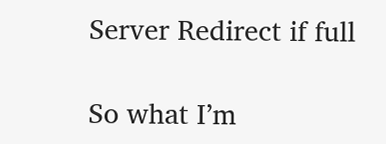Server Redirect if full

So what I’m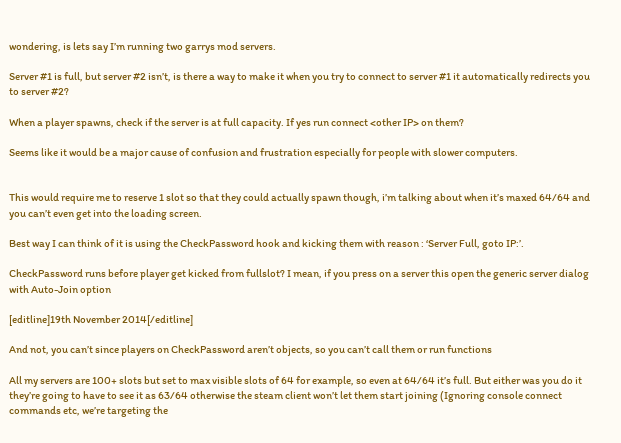wondering, is lets say I’m running two garrys mod servers.

Server #1 is full, but server #2 isn’t, is there a way to make it when you try to connect to server #1 it automatically redirects you to server #2?

When a player spawns, check if the server is at full capacity. If yes run connect <other IP> on them?

Seems like it would be a major cause of confusion and frustration especially for people with slower computers.


This would require me to reserve 1 slot so that they could actually spawn though, i’m talking about when it’s maxed 64/64 and you can’t even get into the loading screen.

Best way I can think of it is using the CheckPassword hook and kicking them with reason : ‘Server Full, goto IP:’.

CheckPassword runs before player get kicked from fullslot? I mean, if you press on a server this open the generic server dialog with Auto-Join option

[editline]19th November 2014[/editline]

And not, you can’t since players on CheckPassword aren’t objects, so you can’t call them or run functions

All my servers are 100+ slots but set to max visible slots of 64 for example, so even at 64/64 it’s full. But either was you do it they’re going to have to see it as 63/64 otherwise the steam client won’t let them start joining (Ignoring console connect commands etc, we’re targeting the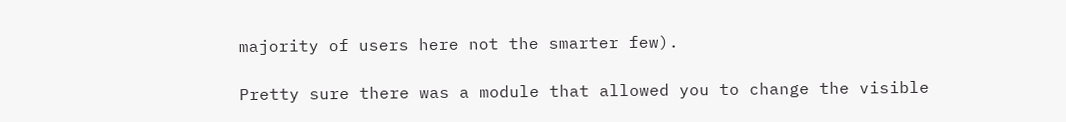majority of users here not the smarter few).

Pretty sure there was a module that allowed you to change the visible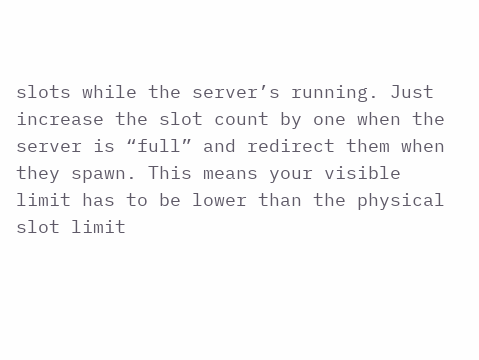slots while the server’s running. Just increase the slot count by one when the server is “full” and redirect them when they spawn. This means your visible limit has to be lower than the physical slot limit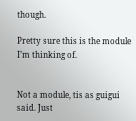though.

Pretty sure this is the module I’m thinking of.


Not a module, tis as guigui said. Just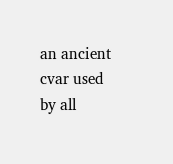an ancient cvar used by all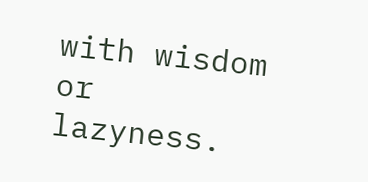with wisdom or lazyness.